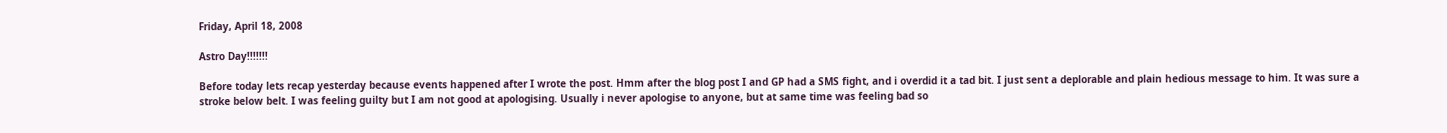Friday, April 18, 2008

Astro Day!!!!!!!

Before today lets recap yesterday because events happened after I wrote the post. Hmm after the blog post I and GP had a SMS fight, and i overdid it a tad bit. I just sent a deplorable and plain hedious message to him. It was sure a stroke below belt. I was feeling guilty but I am not good at apologising. Usually i never apologise to anyone, but at same time was feeling bad so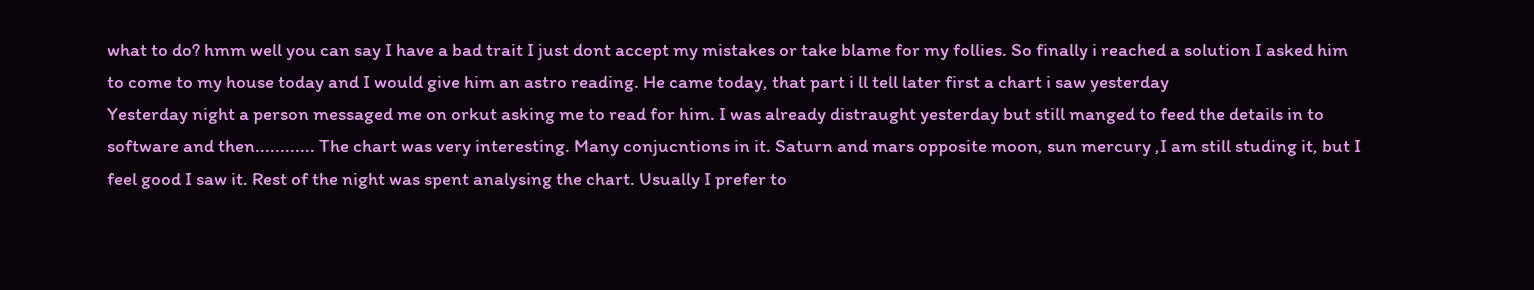what to do? hmm well you can say I have a bad trait I just dont accept my mistakes or take blame for my follies. So finally i reached a solution I asked him to come to my house today and I would give him an astro reading. He came today, that part i ll tell later first a chart i saw yesterday
Yesterday night a person messaged me on orkut asking me to read for him. I was already distraught yesterday but still manged to feed the details in to software and then............ The chart was very interesting. Many conjucntions in it. Saturn and mars opposite moon, sun mercury ,I am still studing it, but I feel good I saw it. Rest of the night was spent analysing the chart. Usually I prefer to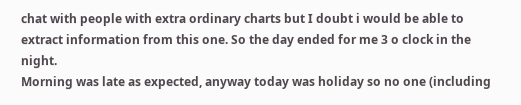chat with people with extra ordinary charts but I doubt i would be able to extract information from this one. So the day ended for me 3 o clock in the night.
Morning was late as expected, anyway today was holiday so no one (including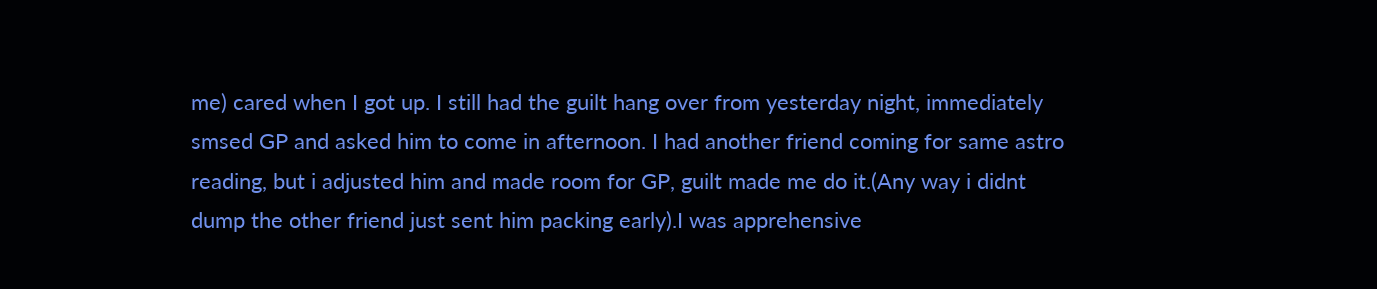me) cared when I got up. I still had the guilt hang over from yesterday night, immediately smsed GP and asked him to come in afternoon. I had another friend coming for same astro reading, but i adjusted him and made room for GP, guilt made me do it.(Any way i didnt dump the other friend just sent him packing early).I was apprehensive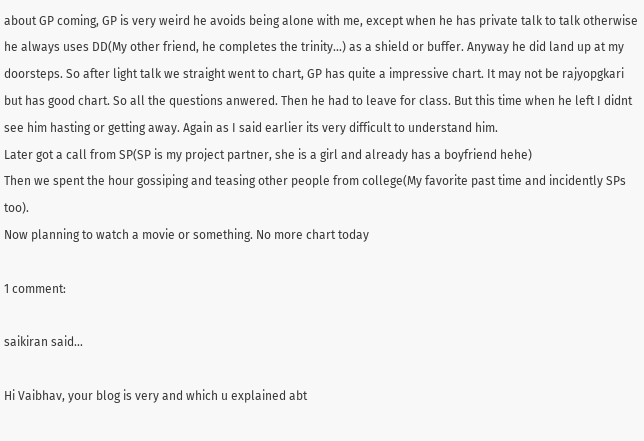about GP coming, GP is very weird he avoids being alone with me, except when he has private talk to talk otherwise he always uses DD(My other friend, he completes the trinity...) as a shield or buffer. Anyway he did land up at my doorsteps. So after light talk we straight went to chart, GP has quite a impressive chart. It may not be rajyopgkari but has good chart. So all the questions anwered. Then he had to leave for class. But this time when he left I didnt see him hasting or getting away. Again as I said earlier its very difficult to understand him.
Later got a call from SP(SP is my project partner, she is a girl and already has a boyfriend hehe)
Then we spent the hour gossiping and teasing other people from college(My favorite past time and incidently SPs too).
Now planning to watch a movie or something. No more chart today

1 comment:

saikiran said...

Hi Vaibhav, your blog is very and which u explained abt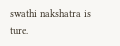swathi nakshatra is ture.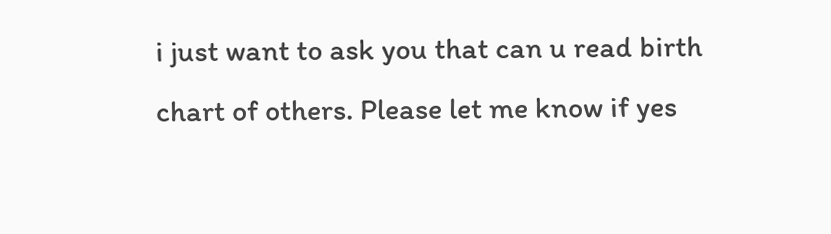i just want to ask you that can u read birth chart of others. Please let me know if yes